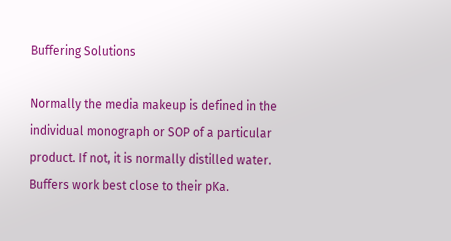Buffering Solutions

Normally the media makeup is defined in the individual monograph or SOP of a particular product. If not, it is normally distilled water. Buffers work best close to their pKa.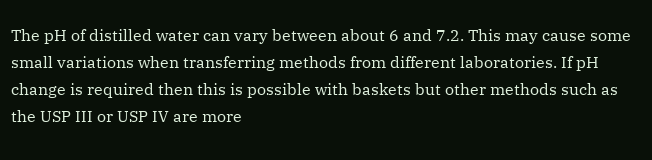The pH of distilled water can vary between about 6 and 7.2. This may cause some small variations when transferring methods from different laboratories. If pH change is required then this is possible with baskets but other methods such as the USP III or USP IV are more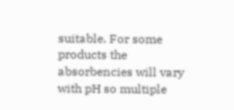suitable. For some products the absorbencies will vary with pH so multiple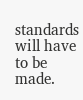standards will have to be made.